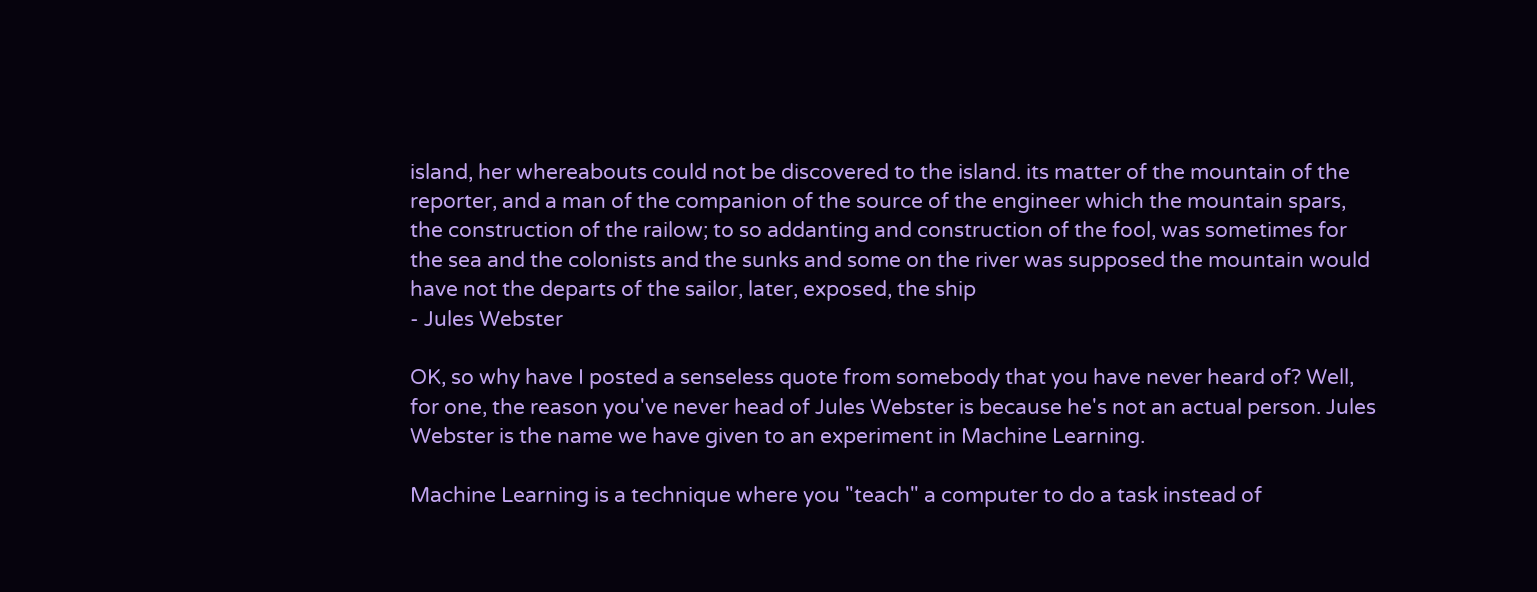island, her whereabouts could not be discovered to the island. its matter of the mountain of the reporter, and a man of the companion of the source of the engineer which the mountain spars, the construction of the railow; to so addanting and construction of the fool, was sometimes for the sea and the colonists and the sunks and some on the river was supposed the mountain would have not the departs of the sailor, later, exposed, the ship
- Jules Webster

OK, so why have I posted a senseless quote from somebody that you have never heard of? Well, for one, the reason you've never head of Jules Webster is because he's not an actual person. Jules Webster is the name we have given to an experiment in Machine Learning.

Machine Learning is a technique where you "teach" a computer to do a task instead of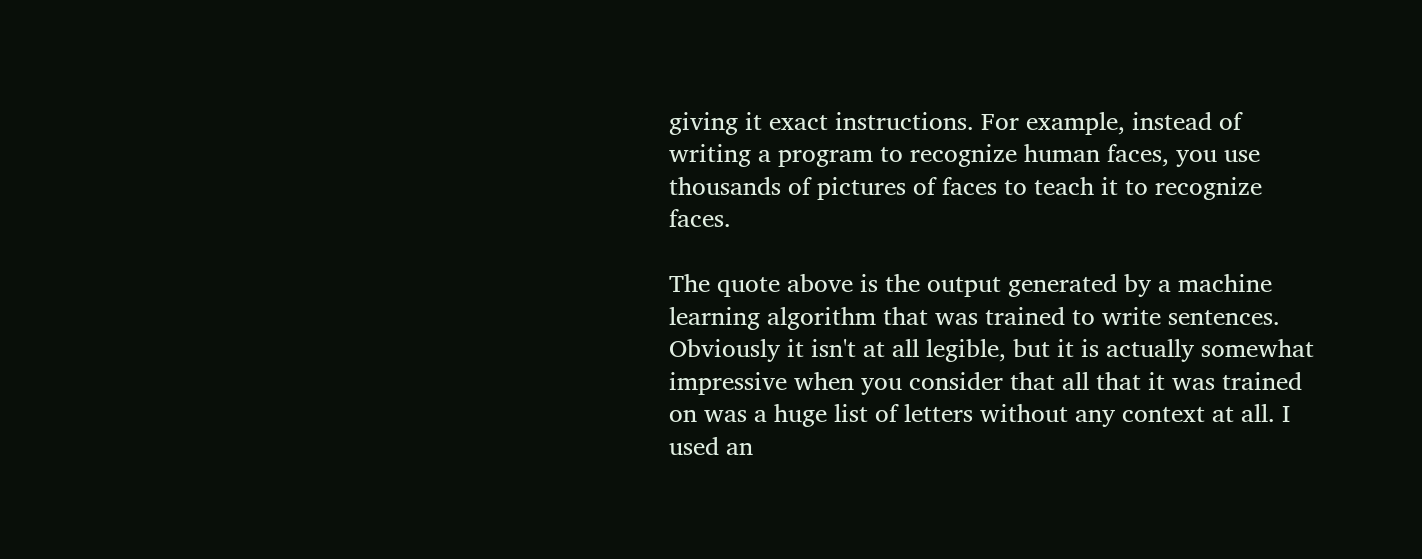giving it exact instructions. For example, instead of writing a program to recognize human faces, you use thousands of pictures of faces to teach it to recognize faces.

The quote above is the output generated by a machine learning algorithm that was trained to write sentences. Obviously it isn't at all legible, but it is actually somewhat impressive when you consider that all that it was trained on was a huge list of letters without any context at all. I used an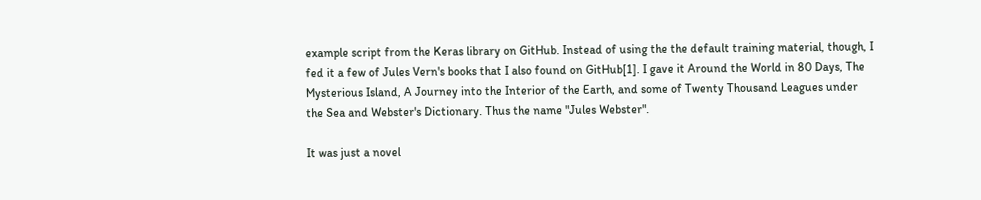example script from the Keras library on GitHub. Instead of using the the default training material, though, I fed it a few of Jules Vern's books that I also found on GitHub[1]. I gave it Around the World in 80 Days, The Mysterious Island, A Journey into the Interior of the Earth, and some of Twenty Thousand Leagues under the Sea and Webster's Dictionary. Thus the name "Jules Webster".

It was just a novel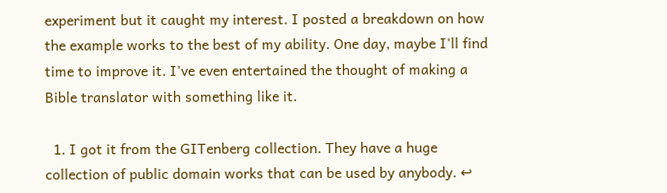experiment but it caught my interest. I posted a breakdown on how the example works to the best of my ability. One day, maybe I'll find time to improve it. I've even entertained the thought of making a Bible translator with something like it.

  1. I got it from the GITenberg collection. They have a huge collection of public domain works that can be used by anybody. ↩